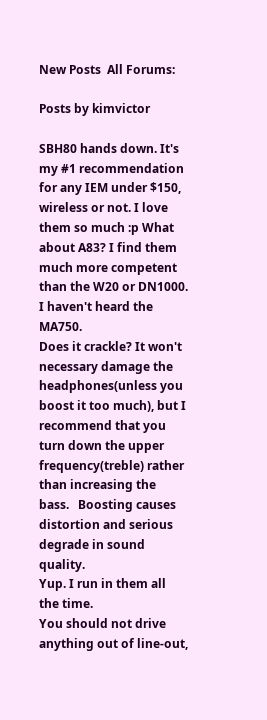New Posts  All Forums:

Posts by kimvictor

SBH80 hands down. It's my #1 recommendation for any IEM under $150, wireless or not. I love them so much :p What about A83? I find them much more competent than the W20 or DN1000. I haven't heard the MA750.
Does it crackle? It won't necessary damage the headphones(unless you boost it too much), but I recommend that you turn down the upper frequency(treble) rather than increasing the bass.   Boosting causes distortion and serious degrade in sound quality.
Yup. I run in them all the time.
You should not drive anything out of line-out,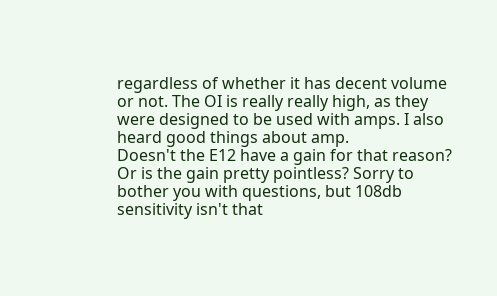regardless of whether it has decent volume or not. The OI is really really high, as they were designed to be used with amps. I also heard good things about amp.
Doesn't the E12 have a gain for that reason? Or is the gain pretty pointless? Sorry to bother you with questions, but 108db sensitivity isn't that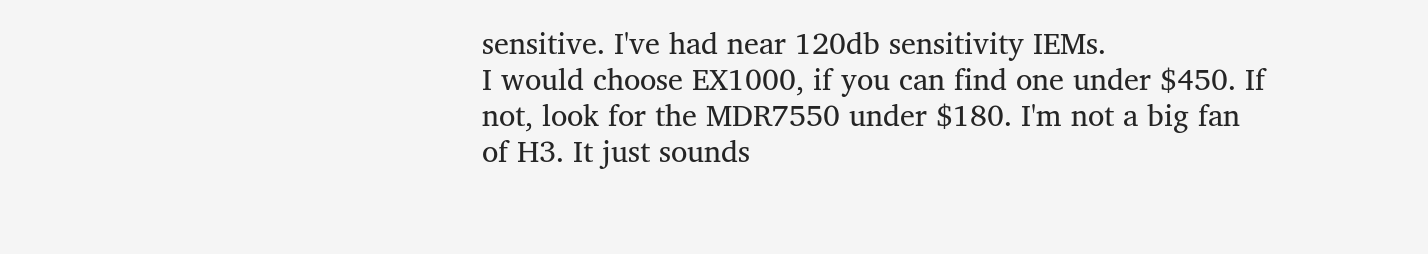sensitive. I've had near 120db sensitivity IEMs.
I would choose EX1000, if you can find one under $450. If not, look for the MDR7550 under $180. I'm not a big fan of H3. It just sounds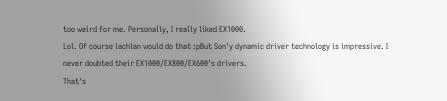too weird for me. Personally, I really liked EX1000.
Lol. Of course lachlan would do that :pBut Son'y dynamic driver technology is impressive. I never doubted their EX1000/EX800/EX600's drivers.
That's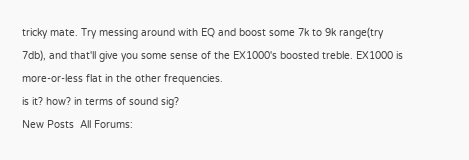tricky mate. Try messing around with EQ and boost some 7k to 9k range(try 7db), and that'll give you some sense of the EX1000's boosted treble. EX1000 is more-or-less flat in the other frequencies.
is it? how? in terms of sound sig?
New Posts  All Forums: